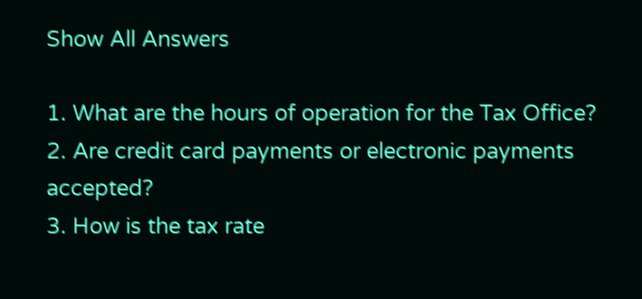Show All Answers

1. What are the hours of operation for the Tax Office?
2. Are credit card payments or electronic payments accepted?
3. How is the tax rate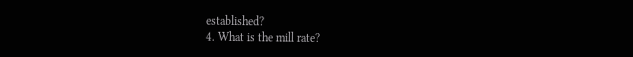established?
4. What is the mill rate?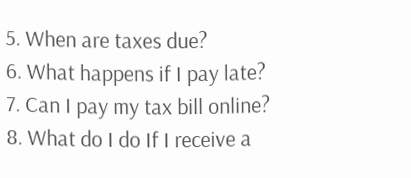5. When are taxes due?
6. What happens if I pay late?
7. Can I pay my tax bill online?
8. What do I do If I receive a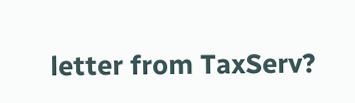letter from TaxServ?